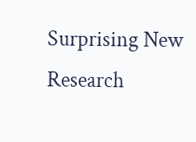Surprising New Research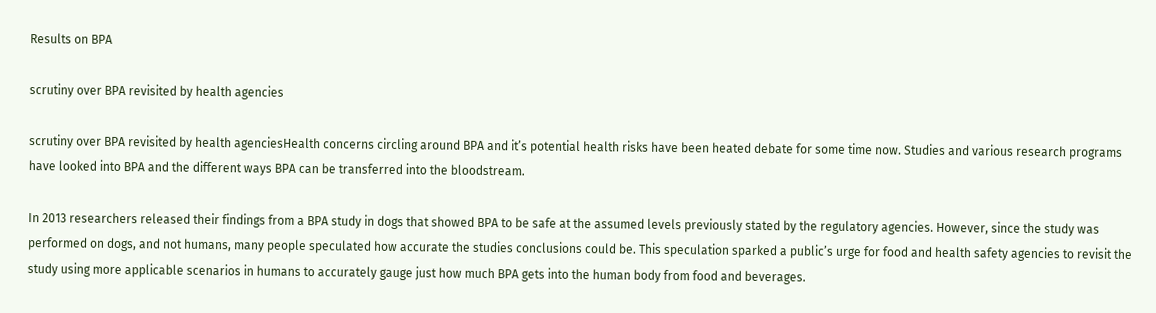Results on BPA

scrutiny over BPA revisited by health agencies

scrutiny over BPA revisited by health agenciesHealth concerns circling around BPA and it’s potential health risks have been heated debate for some time now. Studies and various research programs have looked into BPA and the different ways BPA can be transferred into the bloodstream.

In 2013 researchers released their findings from a BPA study in dogs that showed BPA to be safe at the assumed levels previously stated by the regulatory agencies. However, since the study was performed on dogs, and not humans, many people speculated how accurate the studies conclusions could be. This speculation sparked a public’s urge for food and health safety agencies to revisit the study using more applicable scenarios in humans to accurately gauge just how much BPA gets into the human body from food and beverages.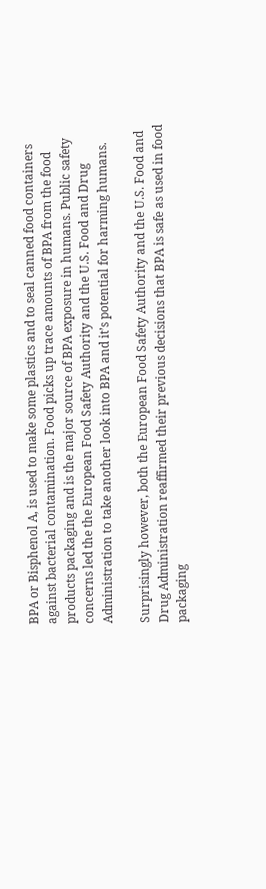BPA or Bisphenol A, is used to make some plastics and to seal canned food containers against bacterial contamination. Food picks up trace amounts of BPA from the food products packaging and is the major source of BPA exposure in humans. Public safety concerns led the the European Food Safety Authority and the U.S. Food and Drug Administration to take another look into BPA and it’s potential for harming humans.

Surprisingly however, both the European Food Safety Authority and the U.S. Food and Drug Administration reaffirmed their previous decisions that BPA is safe as used in food packaging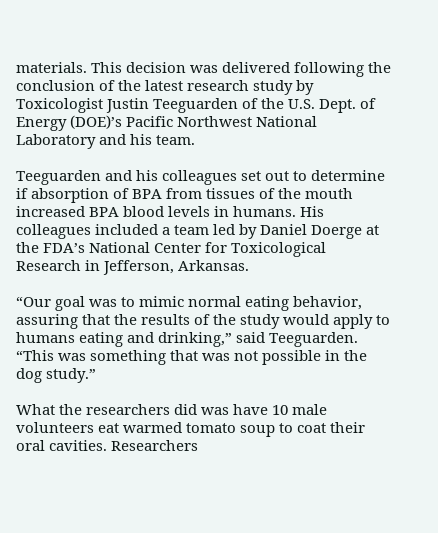materials. This decision was delivered following the conclusion of the latest research study by Toxicologist Justin Teeguarden of the U.S. Dept. of Energy (DOE)’s Pacific Northwest National Laboratory and his team.

Teeguarden and his colleagues set out to determine if absorption of BPA from tissues of the mouth increased BPA blood levels in humans. His colleagues included a team led by Daniel Doerge at the FDA’s National Center for Toxicological Research in Jefferson, Arkansas.

“Our goal was to mimic normal eating behavior, assuring that the results of the study would apply to humans eating and drinking,” said Teeguarden. “This was something that was not possible in the dog study.”

What the researchers did was have 10 male volunteers eat warmed tomato soup to coat their oral cavities. Researchers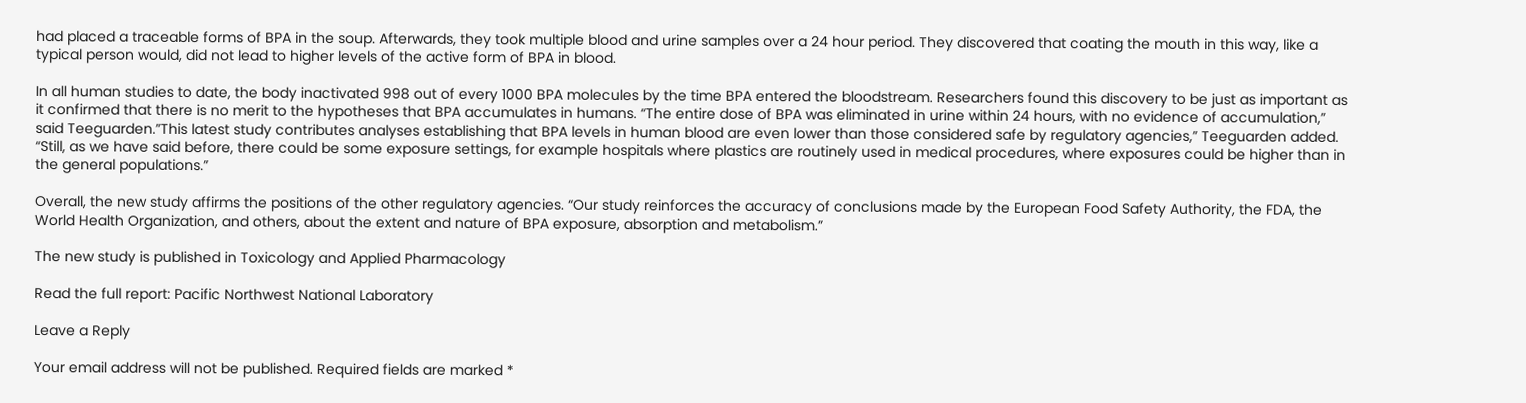had placed a traceable forms of BPA in the soup. Afterwards, they took multiple blood and urine samples over a 24 hour period. They discovered that coating the mouth in this way, like a typical person would, did not lead to higher levels of the active form of BPA in blood.

In all human studies to date, the body inactivated 998 out of every 1000 BPA molecules by the time BPA entered the bloodstream. Researchers found this discovery to be just as important as it confirmed that there is no merit to the hypotheses that BPA accumulates in humans. “The entire dose of BPA was eliminated in urine within 24 hours, with no evidence of accumulation,” said Teeguarden.”This latest study contributes analyses establishing that BPA levels in human blood are even lower than those considered safe by regulatory agencies,” Teeguarden added. “Still, as we have said before, there could be some exposure settings, for example hospitals where plastics are routinely used in medical procedures, where exposures could be higher than in the general populations.”

Overall, the new study affirms the positions of the other regulatory agencies. “Our study reinforces the accuracy of conclusions made by the European Food Safety Authority, the FDA, the World Health Organization, and others, about the extent and nature of BPA exposure, absorption and metabolism.”

The new study is published in Toxicology and Applied Pharmacology

Read the full report: Pacific Northwest National Laboratory

Leave a Reply

Your email address will not be published. Required fields are marked *